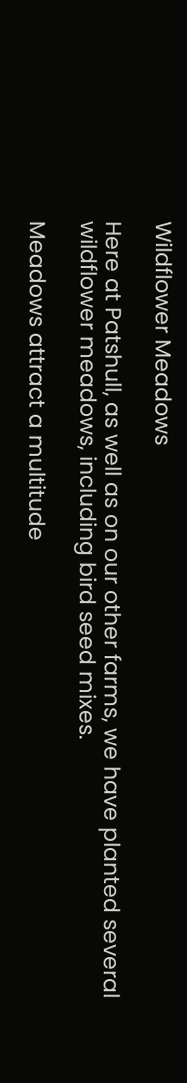Wildflower Meadows

Here at Patshull, as well as on our other farms, we have planted several wildflower meadows, including bird seed mixes.

Meadows attract a multitude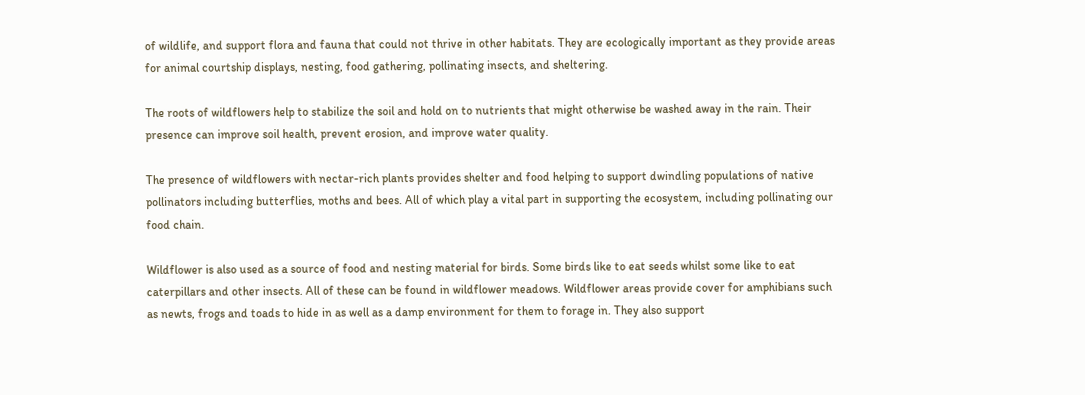of wildlife, and support flora and fauna that could not thrive in other habitats. They are ecologically important as they provide areas for animal courtship displays, nesting, food gathering, pollinating insects, and sheltering.

The roots of wildflowers help to stabilize the soil and hold on to nutrients that might otherwise be washed away in the rain. Their presence can improve soil health, prevent erosion, and improve water quality.

The presence of wildflowers with nectar-rich plants provides shelter and food helping to support dwindling populations of native pollinators including butterflies, moths and bees. All of which play a vital part in supporting the ecosystem, including pollinating our food chain.

Wildflower is also used as a source of food and nesting material for birds. Some birds like to eat seeds whilst some like to eat caterpillars and other insects. All of these can be found in wildflower meadows. Wildflower areas provide cover for amphibians such as newts, frogs and toads to hide in as well as a damp environment for them to forage in. They also support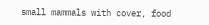small mammals with cover, food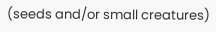(seeds and/or small creatures)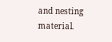and nesting material.